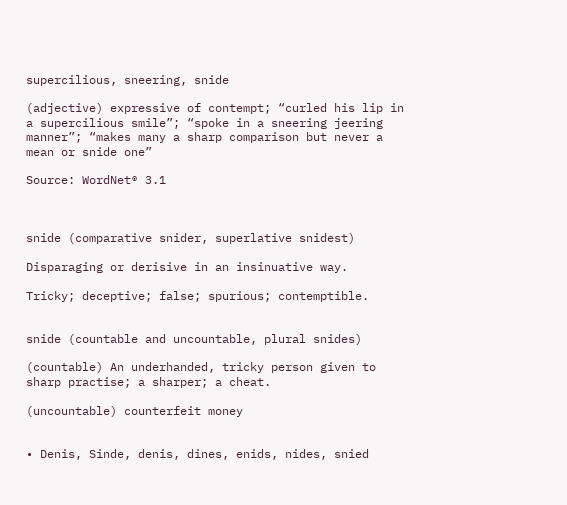supercilious, sneering, snide

(adjective) expressive of contempt; “curled his lip in a supercilious smile”; “spoke in a sneering jeering manner”; “makes many a sharp comparison but never a mean or snide one”

Source: WordNet® 3.1



snide (comparative snider, superlative snidest)

Disparaging or derisive in an insinuative way.

Tricky; deceptive; false; spurious; contemptible.


snide (countable and uncountable, plural snides)

(countable) An underhanded, tricky person given to sharp practise; a sharper; a cheat.

(uncountable) counterfeit money


• Denis, Sinde, denis, dines, enids, nides, snied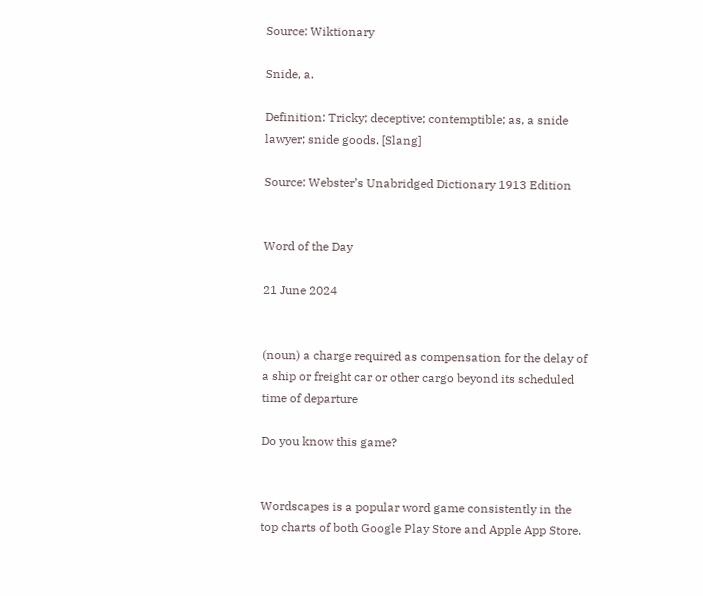Source: Wiktionary

Snide, a.

Definition: Tricky; deceptive; contemptible; as, a snide lawyer; snide goods. [Slang]

Source: Webster’s Unabridged Dictionary 1913 Edition


Word of the Day

21 June 2024


(noun) a charge required as compensation for the delay of a ship or freight car or other cargo beyond its scheduled time of departure

Do you know this game?


Wordscapes is a popular word game consistently in the top charts of both Google Play Store and Apple App Store.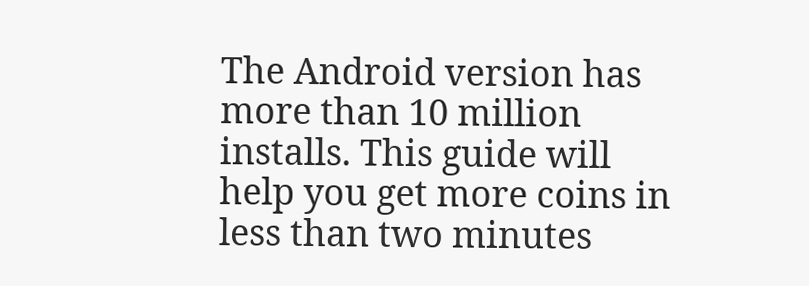The Android version has more than 10 million installs. This guide will help you get more coins in less than two minutes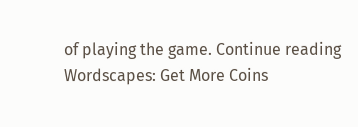of playing the game. Continue reading Wordscapes: Get More Coins